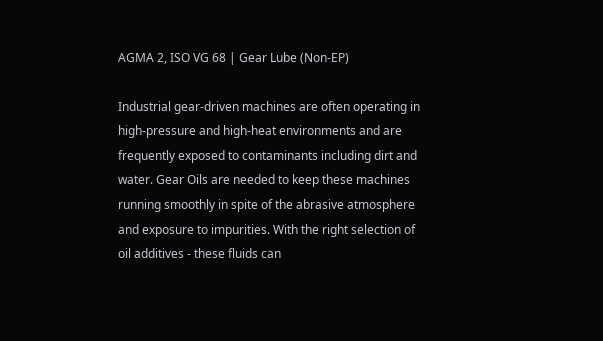AGMA 2, ISO VG 68 | Gear Lube (Non-EP)

Industrial gear-driven machines are often operating in high-pressure and high-heat environments and are frequently exposed to contaminants including dirt and water. Gear Oils are needed to keep these machines running smoothly in spite of the abrasive atmosphere and exposure to impurities. With the right selection of oil additives - these fluids can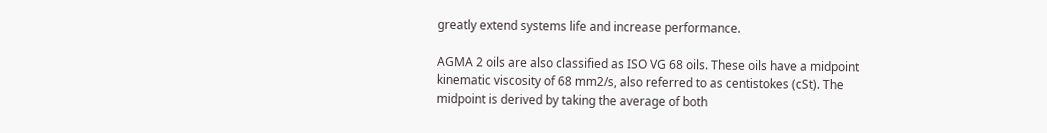greatly extend systems life and increase performance.

AGMA 2 oils are also classified as ISO VG 68 oils. These oils have a midpoint kinematic viscosity of 68 mm2/s, also referred to as centistokes (cSt). The midpoint is derived by taking the average of both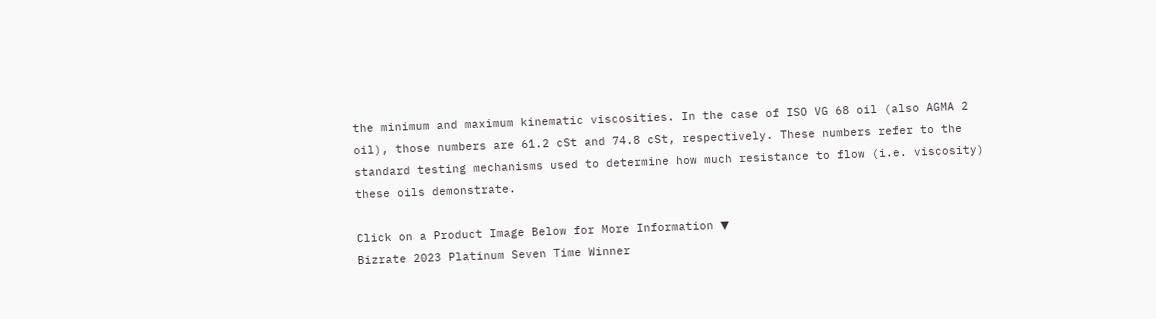the minimum and maximum kinematic viscosities. In the case of ISO VG 68 oil (also AGMA 2 oil), those numbers are 61.2 cSt and 74.8 cSt, respectively. These numbers refer to the standard testing mechanisms used to determine how much resistance to flow (i.e. viscosity) these oils demonstrate.

Click on a Product Image Below for More Information ▼
Bizrate 2023 Platinum Seven Time Winner